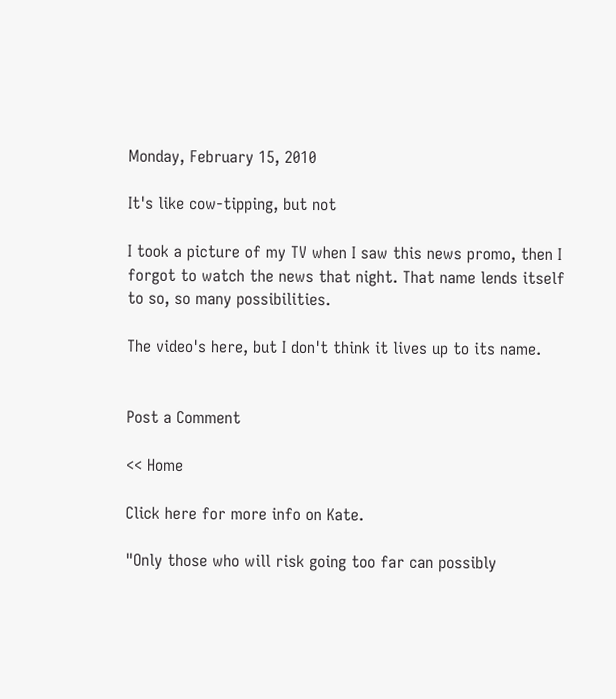Monday, February 15, 2010

It's like cow-tipping, but not

I took a picture of my TV when I saw this news promo, then I forgot to watch the news that night. That name lends itself to so, so many possibilities.

The video's here, but I don't think it lives up to its name.


Post a Comment

<< Home

Click here for more info on Kate.

"Only those who will risk going too far can possibly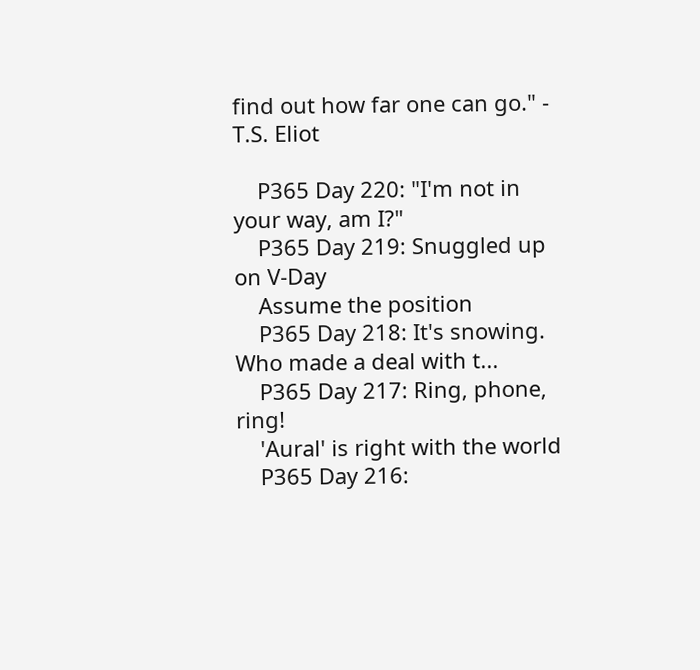find out how far one can go." - T.S. Eliot

    P365 Day 220: "I'm not in your way, am I?"
    P365 Day 219: Snuggled up on V-Day
    Assume the position
    P365 Day 218: It's snowing. Who made a deal with t...
    P365 Day 217: Ring, phone, ring!
    'Aural' is right with the world
    P365 Day 216: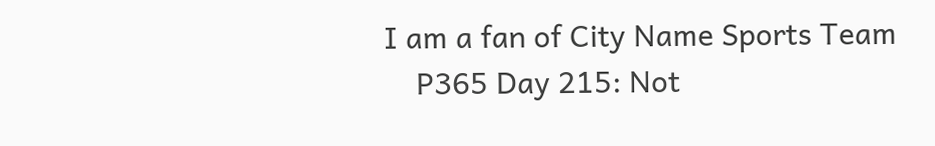I am a fan of City Name Sports Team
    P365 Day 215: Not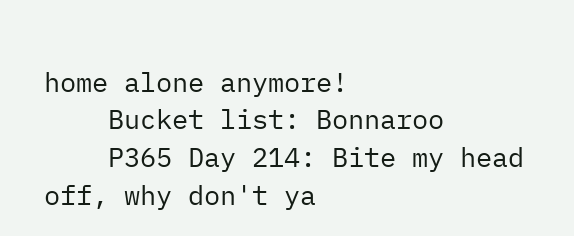home alone anymore!
    Bucket list: Bonnaroo
    P365 Day 214: Bite my head off, why don't ya